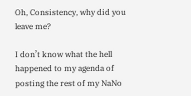Oh, Consistency, why did you leave me?

I don’t know what the hell happened to my agenda of posting the rest of my NaNo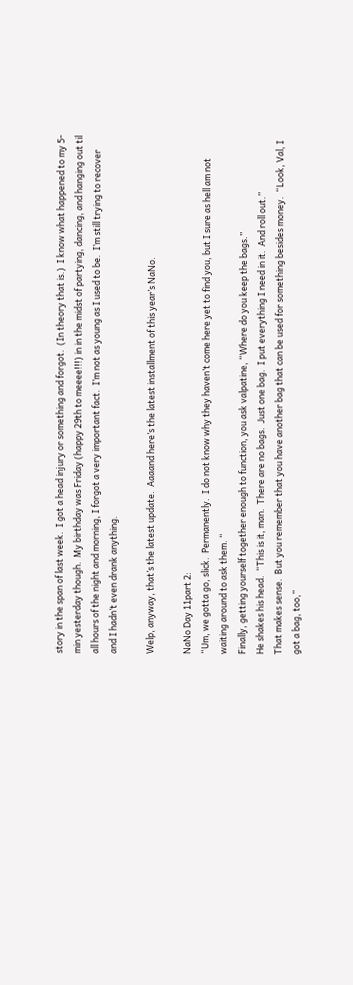story in the span of last week.  I got a head injury or something and forgot.  (In theory that is.)  I know what happened to my 5-min yesterday though.  My birthday was Friday (happy 29th to meeee!!!) in in the midst of partying, dancing, and hanging out til all hours of the night and morning, I forgot a very important fact.  I’m not as young as I used to be.  I’m still trying to recover and I hadn’t even drank anything.

Welp, anyway, that’s the latest update.  Aaaand here’s the latest installment of this year’s NaNo.

NaNo Day 11part 2:
“Um, we gotta go, slick.  Permanently.  I do not know why they haven’t come here yet to find you, but I sure as hell am not waiting around to ask them. “
Finally, getting yourself together enough to function, you ask valpatine, “Where do you keep the bags.”
He shakes his head.  “This is it, man.  There are no bags.  Just one bag.  I put everything I need in it.  And roll out.”
That makes sense.  But you remember that you have another bag that can be used for something besides money.  “Look, Val, I got a bag, too,”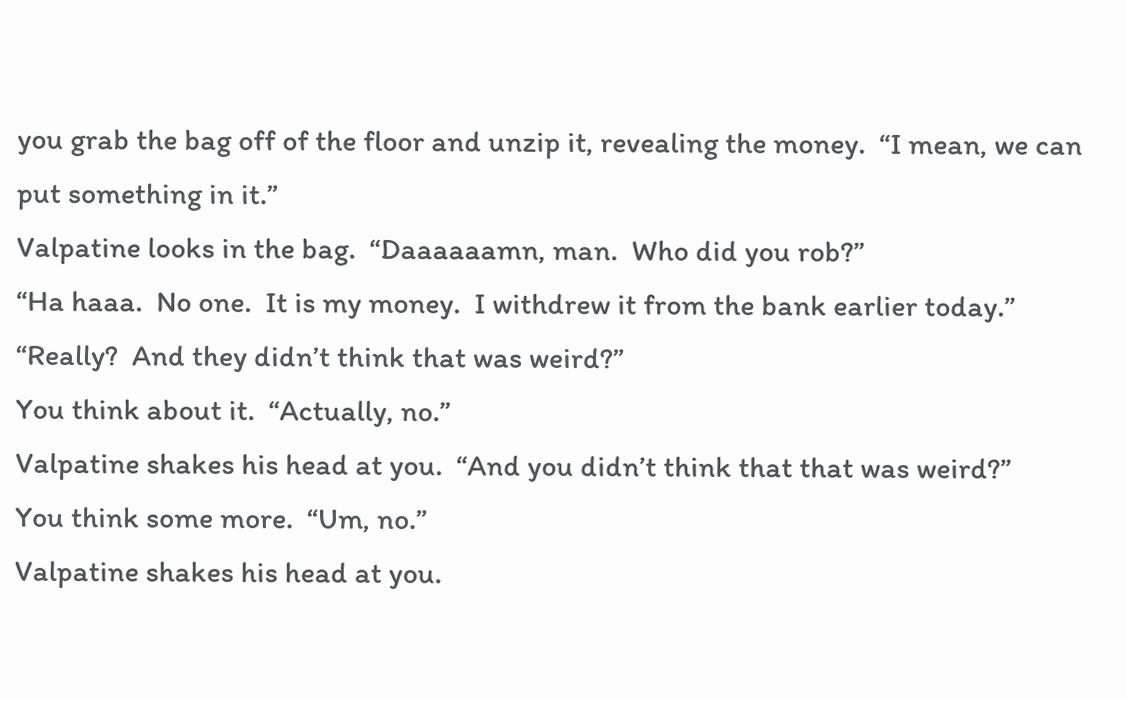you grab the bag off of the floor and unzip it, revealing the money.  “I mean, we can put something in it.”
Valpatine looks in the bag.  “Daaaaaamn, man.  Who did you rob?”
“Ha haaa.  No one.  It is my money.  I withdrew it from the bank earlier today.”
“Really?  And they didn’t think that was weird?”
You think about it.  “Actually, no.”
Valpatine shakes his head at you.  “And you didn’t think that that was weird?”
You think some more.  “Um, no.”
Valpatine shakes his head at you.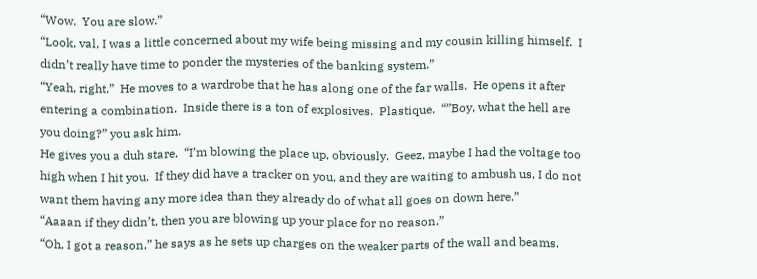“Wow.  You are slow.”
“Look, val, I was a little concerned about my wife being missing and my cousin killing himself.  I didn’t really have time to ponder the mysteries of the banking system.”
“Yeah, right.”  He moves to a wardrobe that he has along one of the far walls.  He opens it after entering a combination.  Inside there is a ton of explosives.  Plastique.  “”Boy, what the hell are you doing?” you ask him.
He gives you a duh stare.  “I’m blowing the place up, obviously.  Geez, maybe I had the voltage too high when I hit you.  If they did have a tracker on you, and they are waiting to ambush us, I do not want them having any more idea than they already do of what all goes on down here.”
“Aaaan if they didn’t, then you are blowing up your place for no reason.”
“Oh, I got a reason,” he says as he sets up charges on the weaker parts of the wall and beams.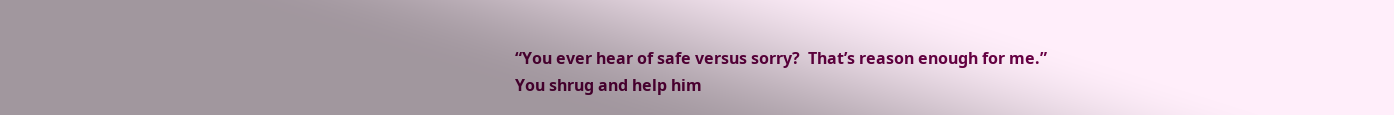“You ever hear of safe versus sorry?  That’s reason enough for me.”
You shrug and help him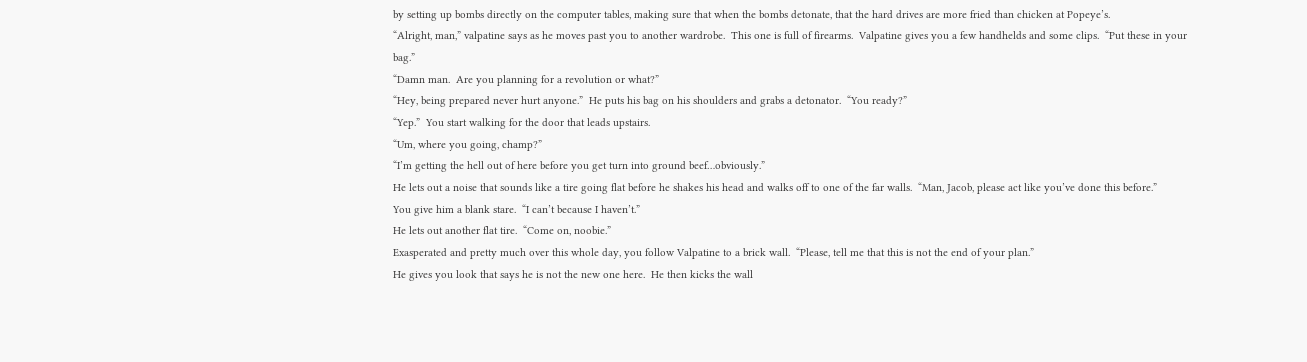by setting up bombs directly on the computer tables, making sure that when the bombs detonate, that the hard drives are more fried than chicken at Popeye’s.
“Alright, man,” valpatine says as he moves past you to another wardrobe.  This one is full of firearms.  Valpatine gives you a few handhelds and some clips.  “Put these in your bag.”
“Damn man.  Are you planning for a revolution or what?”
“Hey, being prepared never hurt anyone.”  He puts his bag on his shoulders and grabs a detonator.  “You ready?”
“Yep.”  You start walking for the door that leads upstairs.
“Um, where you going, champ?”
“I’m getting the hell out of here before you get turn into ground beef…obviously.”
He lets out a noise that sounds like a tire going flat before he shakes his head and walks off to one of the far walls.  “Man, Jacob, please act like you’ve done this before.”
You give him a blank stare.  “I can’t because I haven’t.”
He lets out another flat tire.  “Come on, noobie.”
Exasperated and pretty much over this whole day, you follow Valpatine to a brick wall.  “Please, tell me that this is not the end of your plan.”
He gives you look that says he is not the new one here.  He then kicks the wall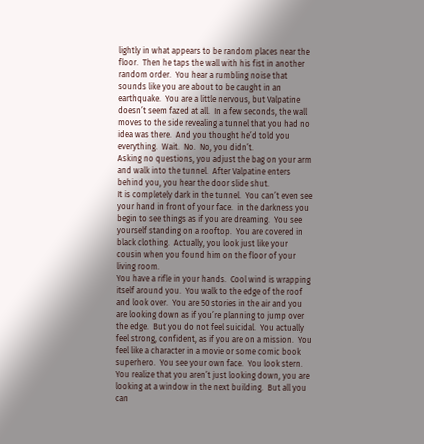lightly in what appears to be random places near the floor.  Then he taps the wall with his fist in another random order.  You hear a rumbling noise that sounds like you are about to be caught in an earthquake.  You are a little nervous, but Valpatine doesn’t seem fazed at all.  In a few seconds, the wall moves to the side revealing a tunnel that you had no idea was there.  And you thought he’d told you everything.  Wait.  No.  No, you didn’t.
Asking no questions, you adjust the bag on your arm and walk into the tunnel.  After Valpatine enters behind you, you hear the door slide shut.
It is completely dark in the tunnel.  You can’t even see your hand in front of your face.  in the darkness you begin to see things as if you are dreaming.  You see yourself standing on a rooftop.  You are covered in black clothing.  Actually, you look just like your cousin when you found him on the floor of your living room.
You have a rifle in your hands.  Cool wind is wrapping itself around you.  You walk to the edge of the roof and look over.  You are 50 stories in the air and you are looking down as if you’re planning to jump over the edge.  But you do not feel suicidal.  You actually feel strong, confident, as if you are on a mission.  You feel like a character in a movie or some comic book superhero.  You see your own face.  You look stern.  You realize that you aren’t just looking down, you are looking at a window in the next building.  But all you can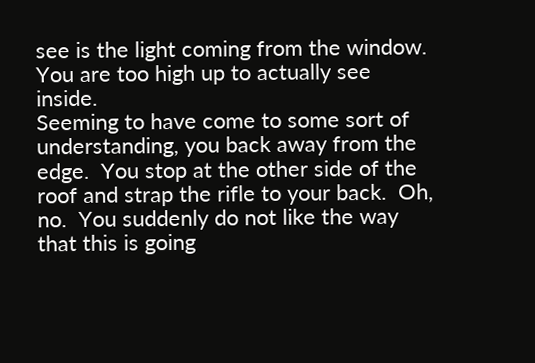see is the light coming from the window.  You are too high up to actually see inside.
Seeming to have come to some sort of understanding, you back away from the edge.  You stop at the other side of the roof and strap the rifle to your back.  Oh, no.  You suddenly do not like the way that this is going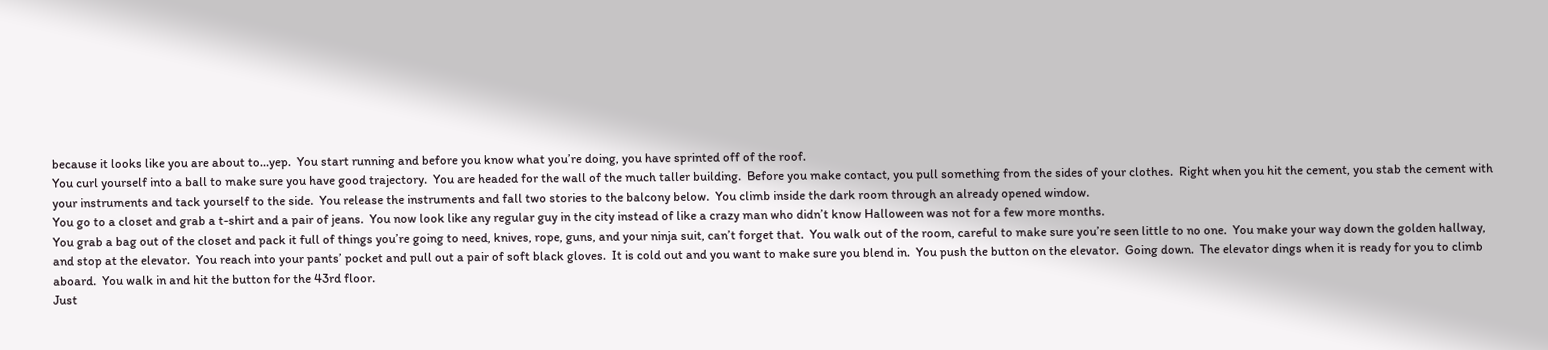because it looks like you are about to…yep.  You start running and before you know what you’re doing, you have sprinted off of the roof.
You curl yourself into a ball to make sure you have good trajectory.  You are headed for the wall of the much taller building.  Before you make contact, you pull something from the sides of your clothes.  Right when you hit the cement, you stab the cement with your instruments and tack yourself to the side.  You release the instruments and fall two stories to the balcony below.  You climb inside the dark room through an already opened window.
You go to a closet and grab a t-shirt and a pair of jeans.  You now look like any regular guy in the city instead of like a crazy man who didn’t know Halloween was not for a few more months.
You grab a bag out of the closet and pack it full of things you’re going to need, knives, rope, guns, and your ninja suit, can’t forget that.  You walk out of the room, careful to make sure you’re seen little to no one.  You make your way down the golden hallway, and stop at the elevator.  You reach into your pants’ pocket and pull out a pair of soft black gloves.  It is cold out and you want to make sure you blend in.  You push the button on the elevator.  Going down.  The elevator dings when it is ready for you to climb aboard.  You walk in and hit the button for the 43rd floor.
Just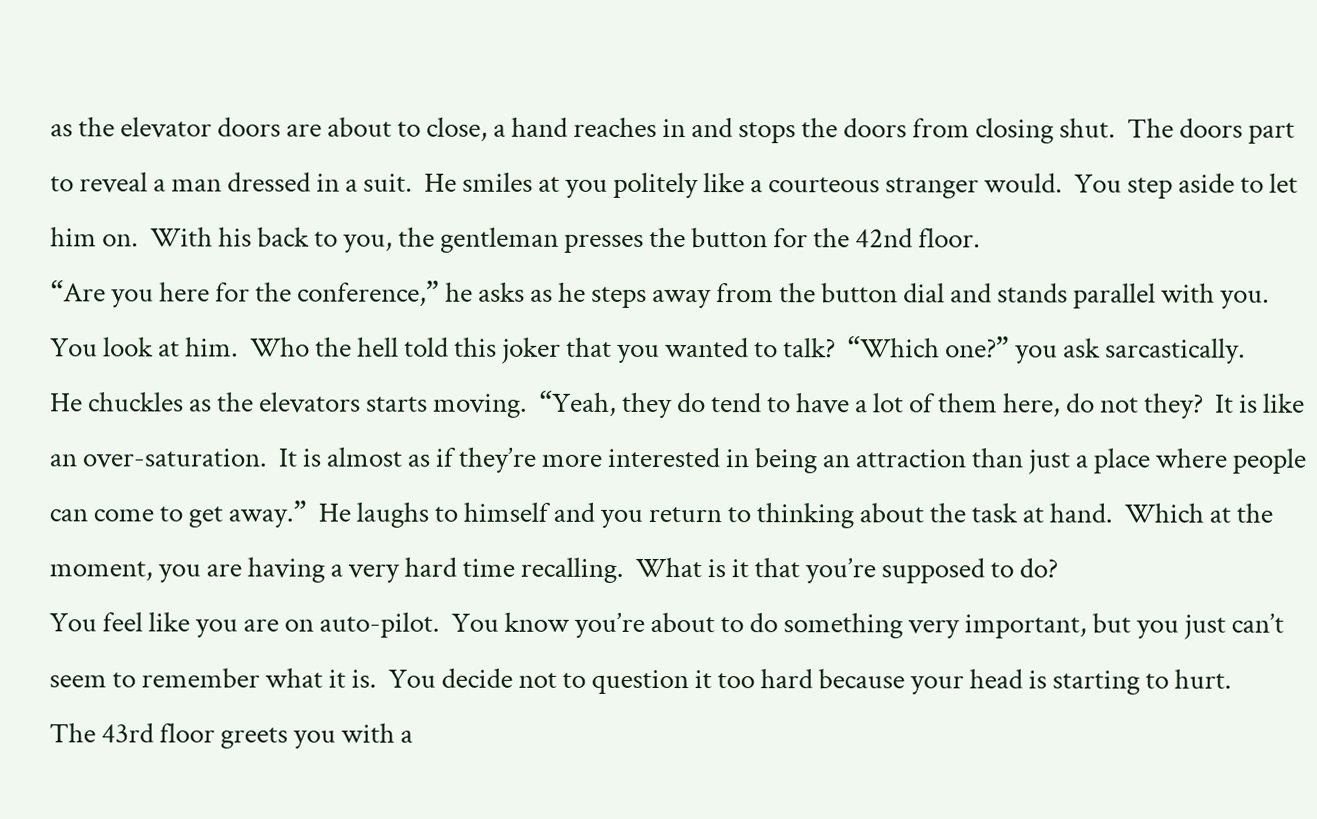as the elevator doors are about to close, a hand reaches in and stops the doors from closing shut.  The doors part to reveal a man dressed in a suit.  He smiles at you politely like a courteous stranger would.  You step aside to let him on.  With his back to you, the gentleman presses the button for the 42nd floor.
“Are you here for the conference,” he asks as he steps away from the button dial and stands parallel with you.
You look at him.  Who the hell told this joker that you wanted to talk?  “Which one?” you ask sarcastically.
He chuckles as the elevators starts moving.  “Yeah, they do tend to have a lot of them here, do not they?  It is like an over-saturation.  It is almost as if they’re more interested in being an attraction than just a place where people can come to get away.”  He laughs to himself and you return to thinking about the task at hand.  Which at the moment, you are having a very hard time recalling.  What is it that you’re supposed to do?
You feel like you are on auto-pilot.  You know you’re about to do something very important, but you just can’t seem to remember what it is.  You decide not to question it too hard because your head is starting to hurt.
The 43rd floor greets you with a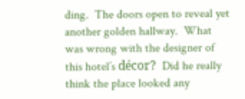ding.  The doors open to reveal yet another golden hallway.  What was wrong with the designer of this hotel’s décor?  Did he really think the place looked any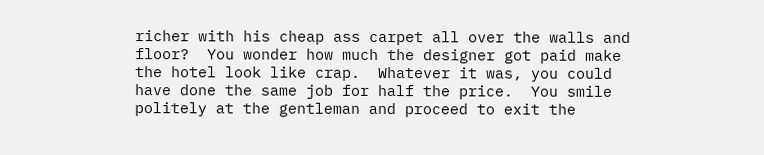richer with his cheap ass carpet all over the walls and floor?  You wonder how much the designer got paid make the hotel look like crap.  Whatever it was, you could have done the same job for half the price.  You smile politely at the gentleman and proceed to exit the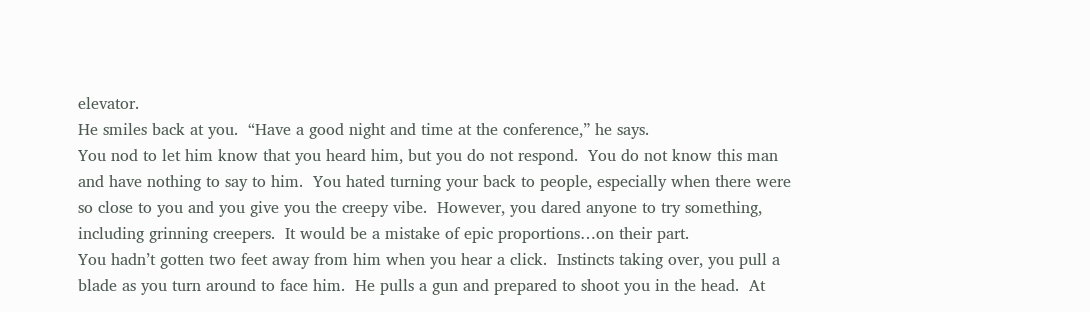elevator.
He smiles back at you.  “Have a good night and time at the conference,” he says.
You nod to let him know that you heard him, but you do not respond.  You do not know this man and have nothing to say to him.  You hated turning your back to people, especially when there were so close to you and you give you the creepy vibe.  However, you dared anyone to try something, including grinning creepers.  It would be a mistake of epic proportions…on their part.
You hadn’t gotten two feet away from him when you hear a click.  Instincts taking over, you pull a blade as you turn around to face him.  He pulls a gun and prepared to shoot you in the head.  At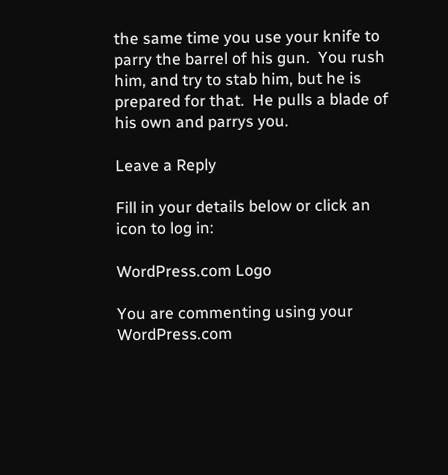the same time you use your knife to parry the barrel of his gun.  You rush him, and try to stab him, but he is prepared for that.  He pulls a blade of his own and parrys you.

Leave a Reply

Fill in your details below or click an icon to log in:

WordPress.com Logo

You are commenting using your WordPress.com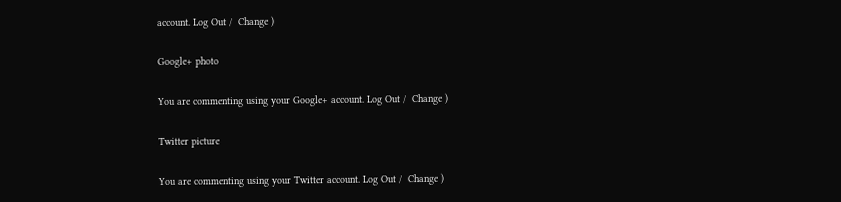account. Log Out /  Change )

Google+ photo

You are commenting using your Google+ account. Log Out /  Change )

Twitter picture

You are commenting using your Twitter account. Log Out /  Change )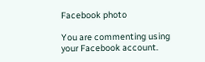Facebook photo

You are commenting using your Facebook account.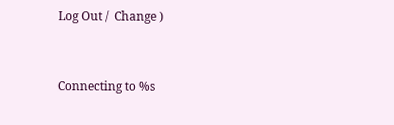Log Out /  Change )


Connecting to %s